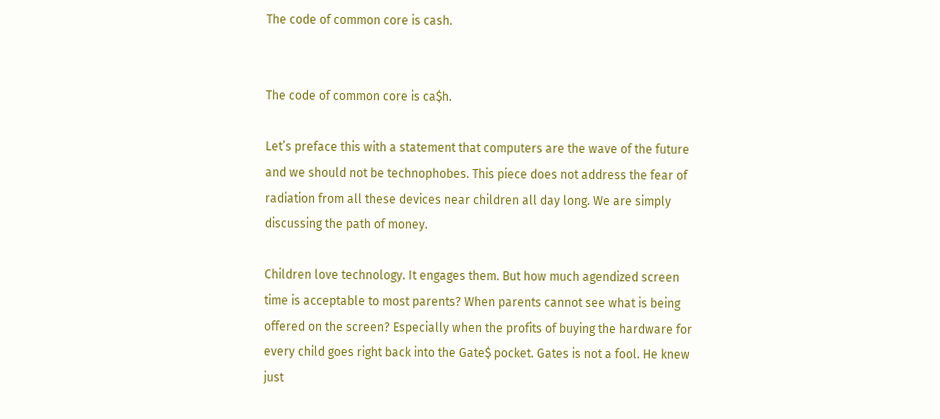The code of common core is cash.


The code of common core is ca$h.

Let’s preface this with a statement that computers are the wave of the future and we should not be technophobes. This piece does not address the fear of radiation from all these devices near children all day long. We are simply discussing the path of money.

Children love technology. It engages them. But how much agendized screen time is acceptable to most parents? When parents cannot see what is being offered on the screen? Especially when the profits of buying the hardware for every child goes right back into the Gate$ pocket. Gates is not a fool. He knew just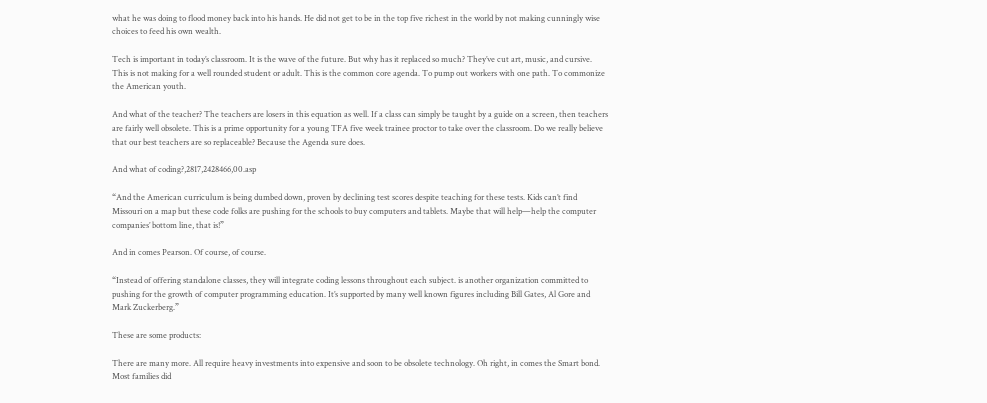what he was doing to flood money back into his hands. He did not get to be in the top five richest in the world by not making cunningly wise choices to feed his own wealth.

Tech is important in today’s classroom. It is the wave of the future. But why has it replaced so much? They’ve cut art, music, and cursive. This is not making for a well rounded student or adult. This is the common core agenda. To pump out workers with one path. To commonize the American youth.

And what of the teacher? The teachers are losers in this equation as well. If a class can simply be taught by a guide on a screen, then teachers are fairly well obsolete. This is a prime opportunity for a young TFA five week trainee proctor to take over the classroom. Do we really believe that our best teachers are so replaceable? Because the Agenda sure does.

And what of coding?,2817,2428466,00.asp

“And the American curriculum is being dumbed down, proven by declining test scores despite teaching for these tests. Kids can’t find Missouri on a map but these code folks are pushing for the schools to buy computers and tablets. Maybe that will help—help the computer companies’ bottom line, that is!”

And in comes Pearson. Of course, of course.

“Instead of offering standalone classes, they will integrate coding lessons throughout each subject. is another organization committed to pushing for the growth of computer programming education. It’s supported by many well known figures including Bill Gates, Al Gore and Mark Zuckerberg.”

These are some products:

There are many more. All require heavy investments into expensive and soon to be obsolete technology. Oh right, in comes the Smart bond. Most families did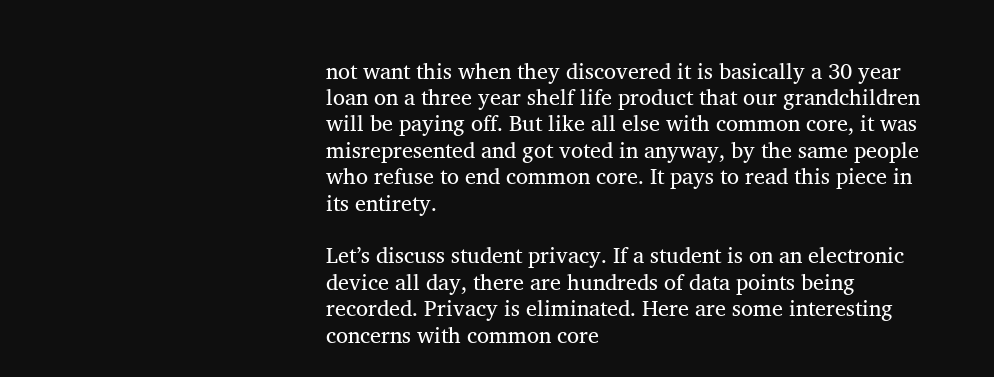not want this when they discovered it is basically a 30 year loan on a three year shelf life product that our grandchildren will be paying off. But like all else with common core, it was misrepresented and got voted in anyway, by the same people who refuse to end common core. It pays to read this piece in its entirety.

Let’s discuss student privacy. If a student is on an electronic device all day, there are hundreds of data points being recorded. Privacy is eliminated. Here are some interesting concerns with common core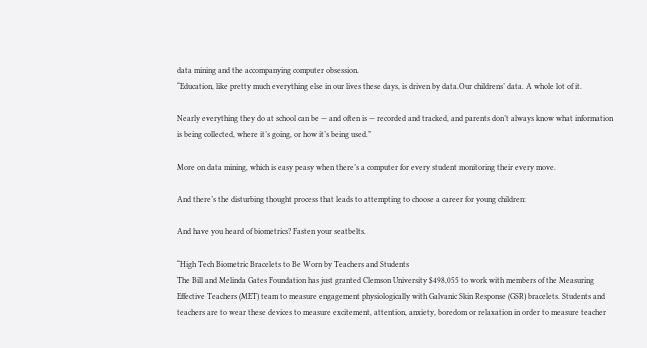data mining and the accompanying computer obsession.
“Education, like pretty much everything else in our lives these days, is driven by data.Our childrens’ data. A whole lot of it.

Nearly everything they do at school can be — and often is — recorded and tracked, and parents don’t always know what information is being collected, where it’s going, or how it’s being used.”

More on data mining, which is easy peasy when there’s a computer for every student monitoring their every move.

And there’s the disturbing thought process that leads to attempting to choose a career for young children:

And have you heard of biometrics? Fasten your seatbelts.

“High Tech Biometric Bracelets to Be Worn by Teachers and Students
The Bill and Melinda Gates Foundation has just granted Clemson University $498,055 to work with members of the Measuring Effective Teachers (MET) team to measure engagement physiologically with Galvanic Skin Response (GSR) bracelets. Students and teachers are to wear these devices to measure excitement, attention, anxiety, boredom or relaxation in order to measure teacher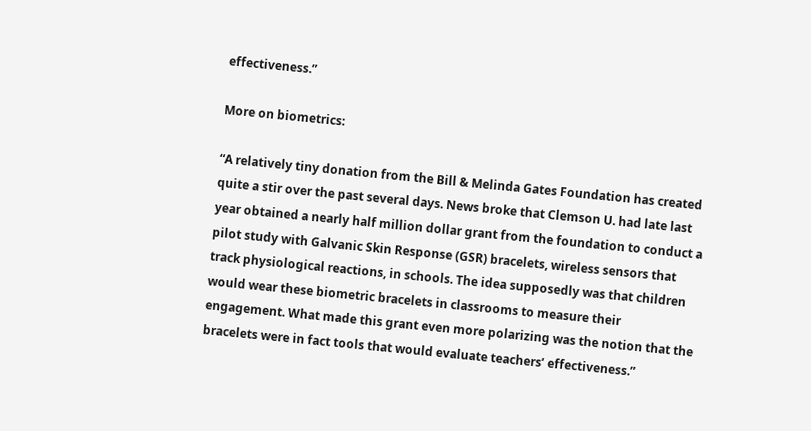effectiveness.”

More on biometrics:

“A relatively tiny donation from the Bill & Melinda Gates Foundation has created quite a stir over the past several days. News broke that Clemson U. had late last year obtained a nearly half million dollar grant from the foundation to conduct a pilot study with Galvanic Skin Response (GSR) bracelets, wireless sensors that track physiological reactions, in schools. The idea supposedly was that children would wear these biometric bracelets in classrooms to measure their engagement. What made this grant even more polarizing was the notion that the bracelets were in fact tools that would evaluate teachers’ effectiveness.”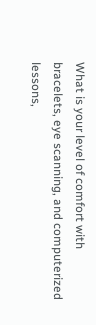What is your level of comfort with bracelets, eye scanning, and computerized lessons,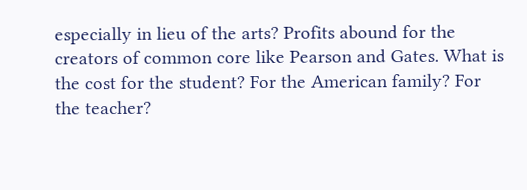especially in lieu of the arts? Profits abound for the creators of common core like Pearson and Gates. What is the cost for the student? For the American family? For the teacher?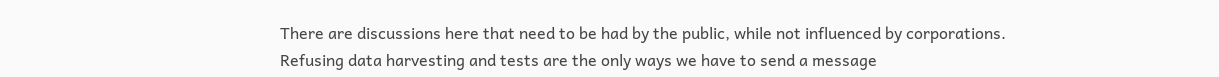There are discussions here that need to be had by the public, while not influenced by corporations.
Refusing data harvesting and tests are the only ways we have to send a message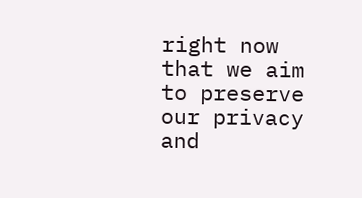right now that we aim to preserve our privacy and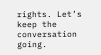rights. Let’s keep the conversation going.